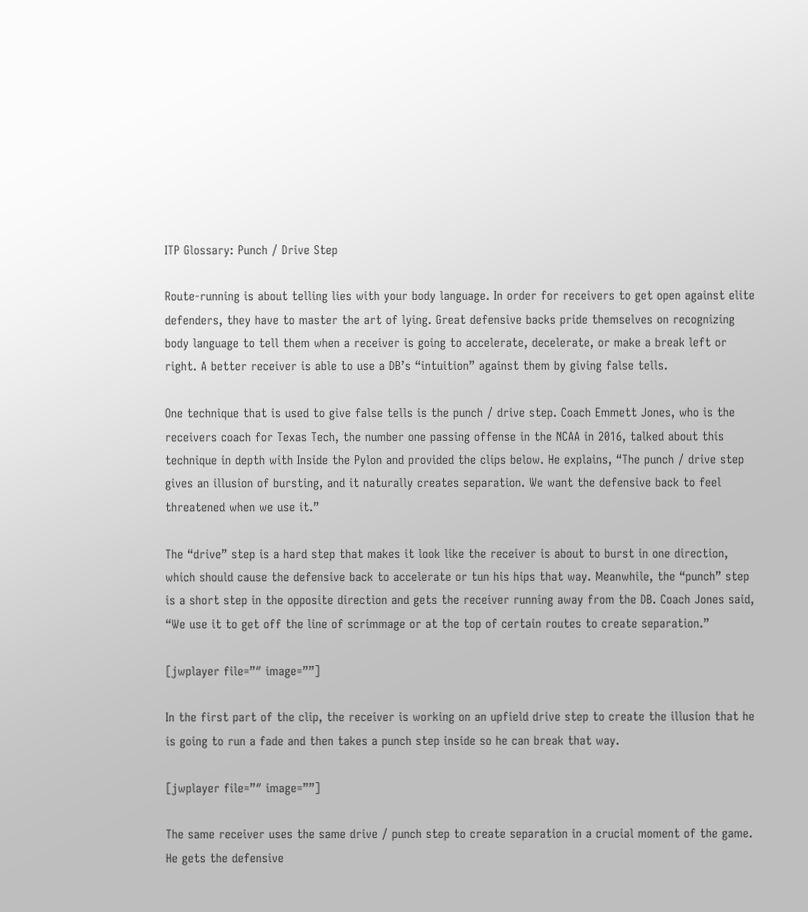ITP Glossary: Punch / Drive Step

Route-running is about telling lies with your body language. In order for receivers to get open against elite defenders, they have to master the art of lying. Great defensive backs pride themselves on recognizing body language to tell them when a receiver is going to accelerate, decelerate, or make a break left or right. A better receiver is able to use a DB’s “intuition” against them by giving false tells.

One technique that is used to give false tells is the punch / drive step. Coach Emmett Jones, who is the receivers coach for Texas Tech, the number one passing offense in the NCAA in 2016, talked about this technique in depth with Inside the Pylon and provided the clips below. He explains, “The punch / drive step gives an illusion of bursting, and it naturally creates separation. We want the defensive back to feel threatened when we use it.”

The “drive” step is a hard step that makes it look like the receiver is about to burst in one direction, which should cause the defensive back to accelerate or tun his hips that way. Meanwhile, the “punch” step is a short step in the opposite direction and gets the receiver running away from the DB. Coach Jones said, “We use it to get off the line of scrimmage or at the top of certain routes to create separation.”

[jwplayer file=”″ image=””]

In the first part of the clip, the receiver is working on an upfield drive step to create the illusion that he is going to run a fade and then takes a punch step inside so he can break that way.

[jwplayer file=”″ image=””]

The same receiver uses the same drive / punch step to create separation in a crucial moment of the game. He gets the defensive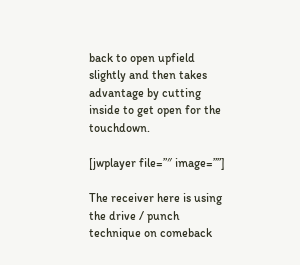back to open upfield slightly and then takes advantage by cutting inside to get open for the touchdown.

[jwplayer file=”″ image=””]

The receiver here is using the drive / punch technique on comeback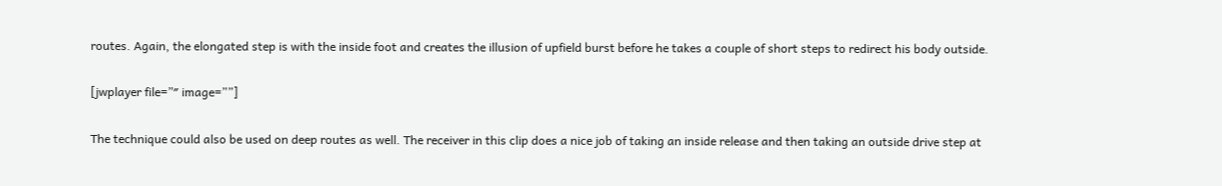routes. Again, the elongated step is with the inside foot and creates the illusion of upfield burst before he takes a couple of short steps to redirect his body outside.

[jwplayer file=”″ image=””]

The technique could also be used on deep routes as well. The receiver in this clip does a nice job of taking an inside release and then taking an outside drive step at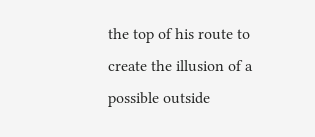the top of his route to create the illusion of a possible outside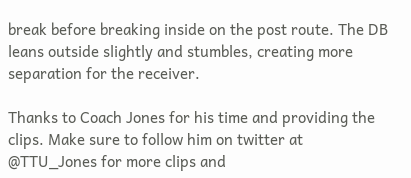break before breaking inside on the post route. The DB leans outside slightly and stumbles, creating more separation for the receiver.

Thanks to Coach Jones for his time and providing the clips. Make sure to follow him on twitter at @TTU_Jones for more clips and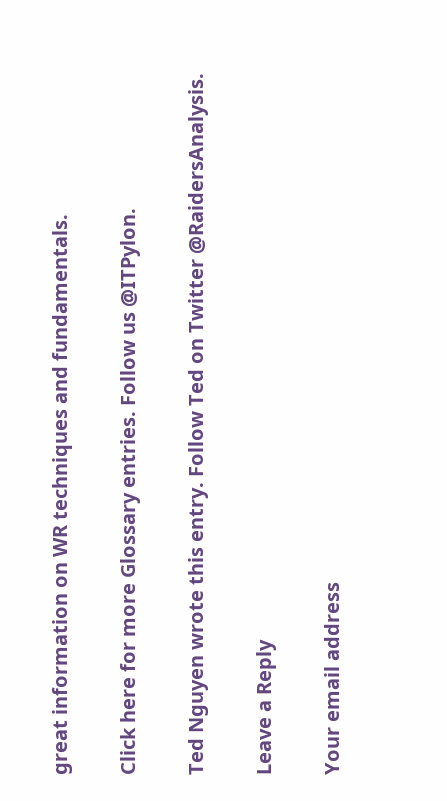great information on WR techniques and fundamentals.

Click here for more Glossary entries. Follow us @ITPylon.

Ted Nguyen wrote this entry. Follow Ted on Twitter @RaidersAnalysis.

Leave a Reply

Your email address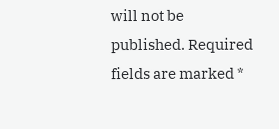will not be published. Required fields are marked *